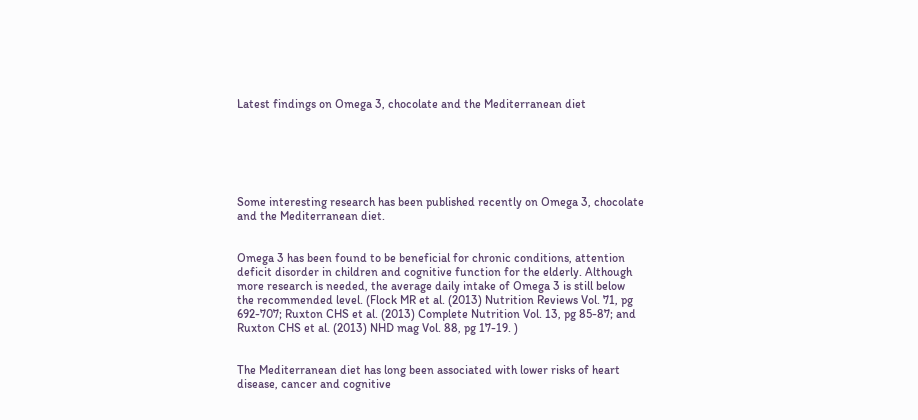Latest findings on Omega 3, chocolate and the Mediterranean diet






Some interesting research has been published recently on Omega 3, chocolate and the Mediterranean diet.


Omega 3 has been found to be beneficial for chronic conditions, attention deficit disorder in children and cognitive function for the elderly. Although more research is needed, the average daily intake of Omega 3 is still below the recommended level. (Flock MR et al. (2013) Nutrition Reviews Vol. 71, pg 692-707; Ruxton CHS et al. (2013) Complete Nutrition Vol. 13, pg 85-87; and Ruxton CHS et al. (2013) NHD mag Vol. 88, pg 17-19. )


The Mediterranean diet has long been associated with lower risks of heart disease, cancer and cognitive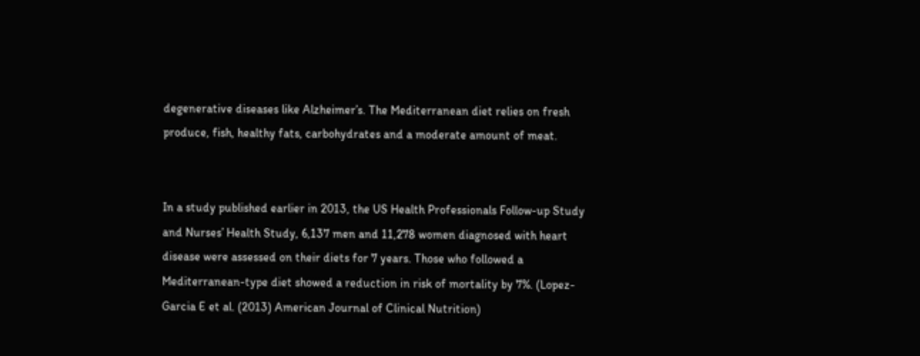degenerative diseases like Alzheimer’s. The Mediterranean diet relies on fresh produce, fish, healthy fats, carbohydrates and a moderate amount of meat.


In a study published earlier in 2013, the US Health Professionals Follow-up Study and Nurses’ Health Study, 6,137 men and 11,278 women diagnosed with heart disease were assessed on their diets for 7 years. Those who followed a Mediterranean-type diet showed a reduction in risk of mortality by 7%. (Lopez-Garcia E et al. (2013) American Journal of Clinical Nutrition)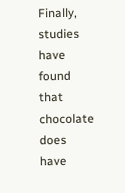Finally, studies have found that chocolate does have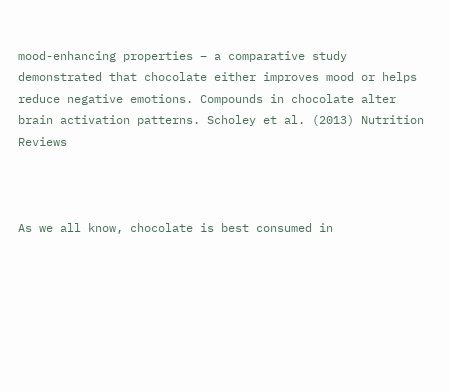mood-enhancing properties – a comparative study demonstrated that chocolate either improves mood or helps reduce negative emotions. Compounds in chocolate alter brain activation patterns. Scholey et al. (2013) Nutrition Reviews



As we all know, chocolate is best consumed in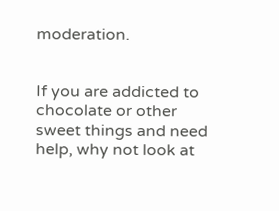moderation.


If you are addicted to chocolate or other sweet things and need help, why not look at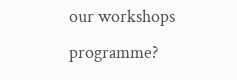our workshops programme?